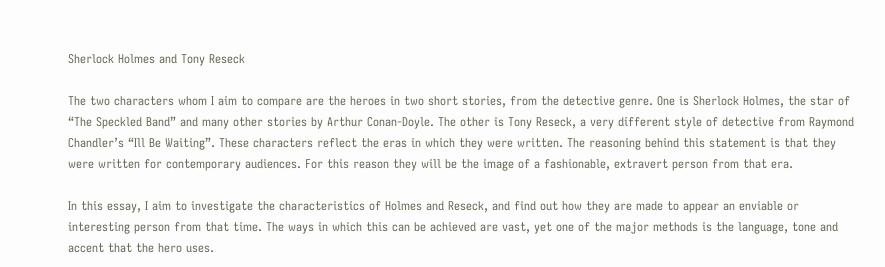Sherlock Holmes and Tony Reseck

The two characters whom I aim to compare are the heroes in two short stories, from the detective genre. One is Sherlock Holmes, the star of “The Speckled Band” and many other stories by Arthur Conan-Doyle. The other is Tony Reseck, a very different style of detective from Raymond Chandler’s “Ill Be Waiting”. These characters reflect the eras in which they were written. The reasoning behind this statement is that they were written for contemporary audiences. For this reason they will be the image of a fashionable, extravert person from that era.

In this essay, I aim to investigate the characteristics of Holmes and Reseck, and find out how they are made to appear an enviable or interesting person from that time. The ways in which this can be achieved are vast, yet one of the major methods is the language, tone and accent that the hero uses.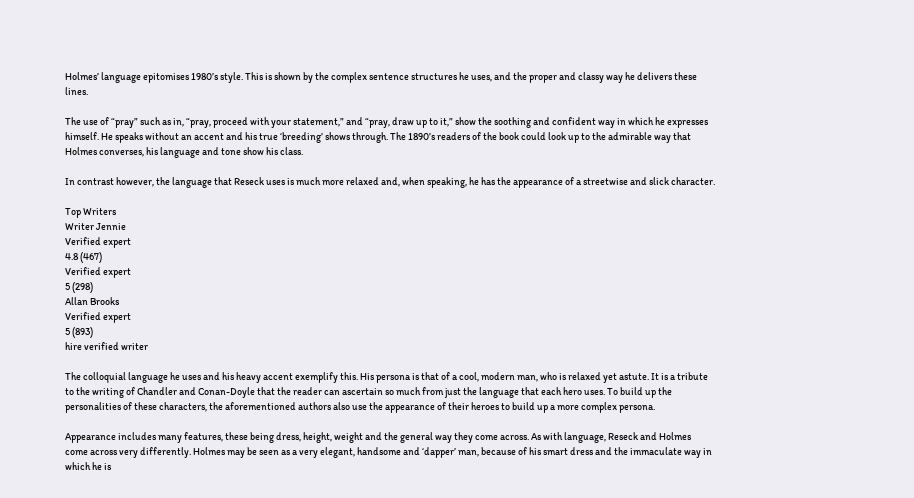Holmes’ language epitomises 1980’s style. This is shown by the complex sentence structures he uses, and the proper and classy way he delivers these lines.

The use of “pray” such as in, “pray, proceed with your statement,” and “pray, draw up to it,” show the soothing and confident way in which he expresses himself. He speaks without an accent and his true ‘breeding’ shows through. The 1890’s readers of the book could look up to the admirable way that Holmes converses, his language and tone show his class.

In contrast however, the language that Reseck uses is much more relaxed and, when speaking, he has the appearance of a streetwise and slick character.

Top Writers
Writer Jennie
Verified expert
4.8 (467)
Verified expert
5 (298)
Allan Brooks
Verified expert
5 (893)
hire verified writer

The colloquial language he uses and his heavy accent exemplify this. His persona is that of a cool, modern man, who is relaxed yet astute. It is a tribute to the writing of Chandler and Conan-Doyle that the reader can ascertain so much from just the language that each hero uses. To build up the personalities of these characters, the aforementioned authors also use the appearance of their heroes to build up a more complex persona.

Appearance includes many features, these being dress, height, weight and the general way they come across. As with language, Reseck and Holmes come across very differently. Holmes may be seen as a very elegant, handsome and ‘dapper’ man, because of his smart dress and the immaculate way in which he is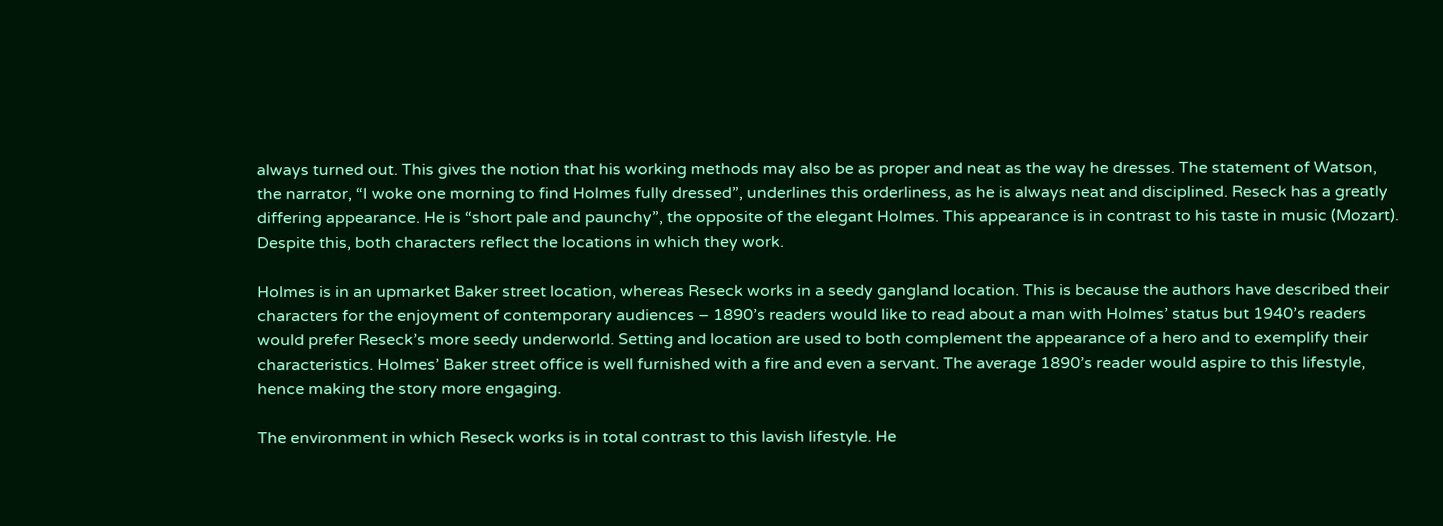always turned out. This gives the notion that his working methods may also be as proper and neat as the way he dresses. The statement of Watson, the narrator, “I woke one morning to find Holmes fully dressed”, underlines this orderliness, as he is always neat and disciplined. Reseck has a greatly differing appearance. He is “short pale and paunchy”, the opposite of the elegant Holmes. This appearance is in contrast to his taste in music (Mozart). Despite this, both characters reflect the locations in which they work.

Holmes is in an upmarket Baker street location, whereas Reseck works in a seedy gangland location. This is because the authors have described their characters for the enjoyment of contemporary audiences – 1890’s readers would like to read about a man with Holmes’ status but 1940’s readers would prefer Reseck’s more seedy underworld. Setting and location are used to both complement the appearance of a hero and to exemplify their characteristics. Holmes’ Baker street office is well furnished with a fire and even a servant. The average 1890’s reader would aspire to this lifestyle, hence making the story more engaging.

The environment in which Reseck works is in total contrast to this lavish lifestyle. He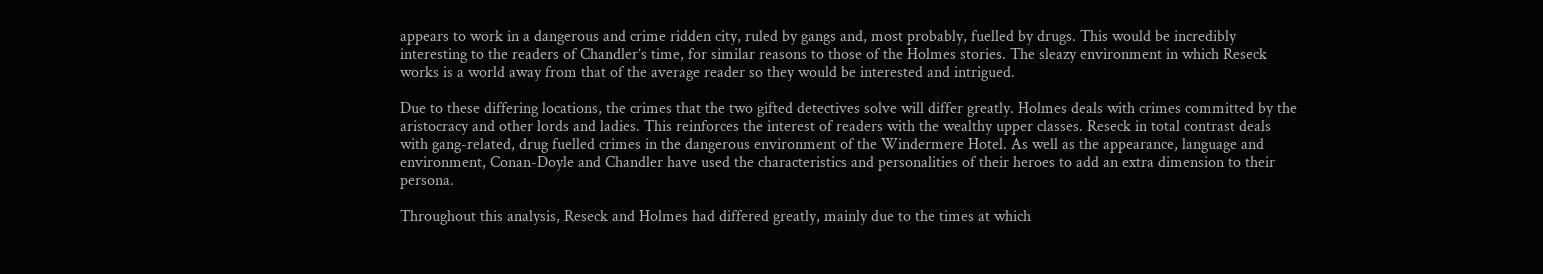appears to work in a dangerous and crime ridden city, ruled by gangs and, most probably, fuelled by drugs. This would be incredibly interesting to the readers of Chandler’s time, for similar reasons to those of the Holmes stories. The sleazy environment in which Reseck works is a world away from that of the average reader so they would be interested and intrigued.

Due to these differing locations, the crimes that the two gifted detectives solve will differ greatly. Holmes deals with crimes committed by the aristocracy and other lords and ladies. This reinforces the interest of readers with the wealthy upper classes. Reseck in total contrast deals with gang-related, drug fuelled crimes in the dangerous environment of the Windermere Hotel. As well as the appearance, language and environment, Conan-Doyle and Chandler have used the characteristics and personalities of their heroes to add an extra dimension to their persona.

Throughout this analysis, Reseck and Holmes had differed greatly, mainly due to the times at which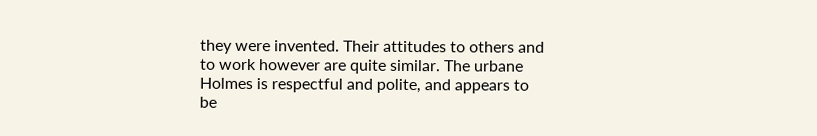they were invented. Their attitudes to others and to work however are quite similar. The urbane Holmes is respectful and polite, and appears to be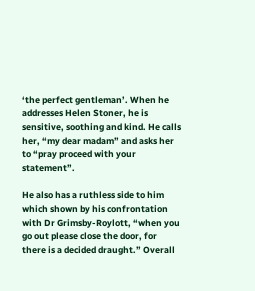‘the perfect gentleman’. When he addresses Helen Stoner, he is sensitive, soothing and kind. He calls her, “my dear madam” and asks her to “pray proceed with your statement”.

He also has a ruthless side to him which shown by his confrontation with Dr Grimsby-Roylott, “when you go out please close the door, for there is a decided draught.” Overall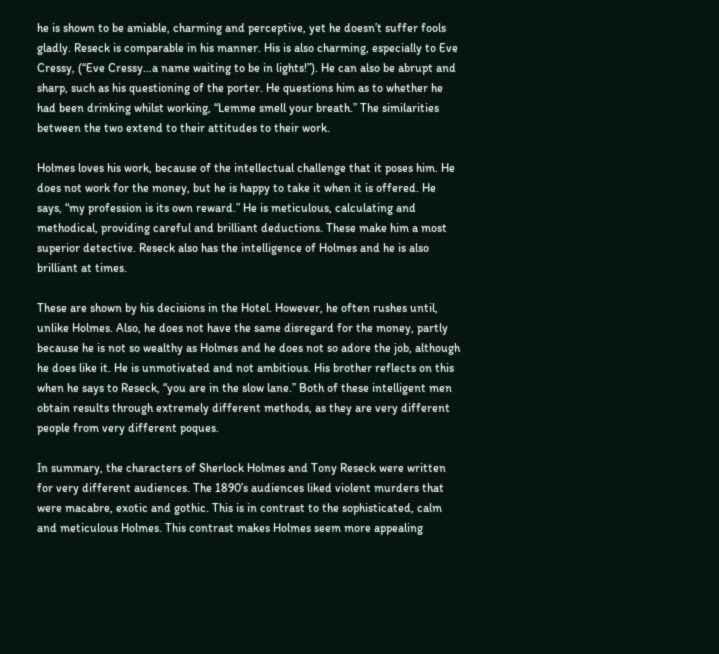he is shown to be amiable, charming and perceptive, yet he doesn’t suffer fools gladly. Reseck is comparable in his manner. His is also charming, especially to Eve Cressy, (“Eve Cressy…a name waiting to be in lights!”). He can also be abrupt and sharp, such as his questioning of the porter. He questions him as to whether he had been drinking whilst working, “Lemme smell your breath.” The similarities between the two extend to their attitudes to their work.

Holmes loves his work, because of the intellectual challenge that it poses him. He does not work for the money, but he is happy to take it when it is offered. He says, “my profession is its own reward.” He is meticulous, calculating and methodical, providing careful and brilliant deductions. These make him a most superior detective. Reseck also has the intelligence of Holmes and he is also brilliant at times.

These are shown by his decisions in the Hotel. However, he often rushes until, unlike Holmes. Also, he does not have the same disregard for the money, partly because he is not so wealthy as Holmes and he does not so adore the job, although he does like it. He is unmotivated and not ambitious. His brother reflects on this when he says to Reseck, “you are in the slow lane.” Both of these intelligent men obtain results through extremely different methods, as they are very different people from very different poques.

In summary, the characters of Sherlock Holmes and Tony Reseck were written for very different audiences. The 1890’s audiences liked violent murders that were macabre, exotic and gothic. This is in contrast to the sophisticated, calm and meticulous Holmes. This contrast makes Holmes seem more appealing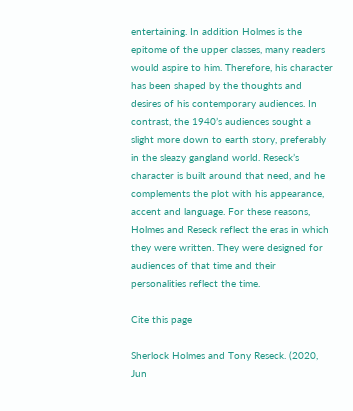entertaining. In addition Holmes is the epitome of the upper classes, many readers would aspire to him. Therefore, his character has been shaped by the thoughts and desires of his contemporary audiences. In contrast, the 1940’s audiences sought a slight more down to earth story, preferably in the sleazy gangland world. Reseck’s character is built around that need, and he complements the plot with his appearance, accent and language. For these reasons, Holmes and Reseck reflect the eras in which they were written. They were designed for audiences of that time and their personalities reflect the time.

Cite this page

Sherlock Holmes and Tony Reseck. (2020, Jun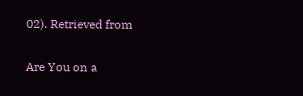02). Retrieved from

Are You on a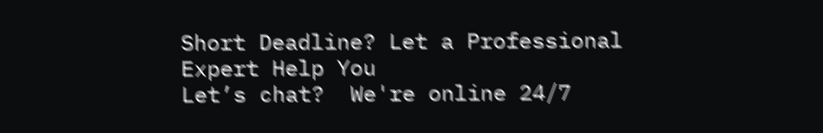Short Deadline? Let a Professional Expert Help You
Let’s chat?  We're online 24/7